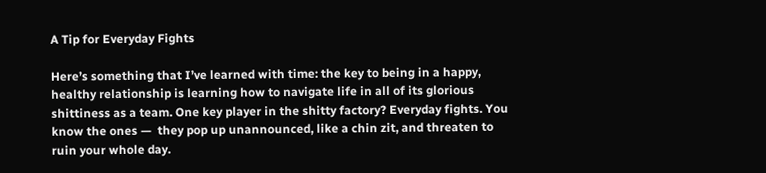A Tip for Everyday Fights

Here’s something that I’ve learned with time: the key to being in a happy, healthy relationship is learning how to navigate life in all of its glorious shittiness as a team. One key player in the shitty factory? Everyday fights. You know the ones —  they pop up unannounced, like a chin zit, and threaten to ruin your whole day.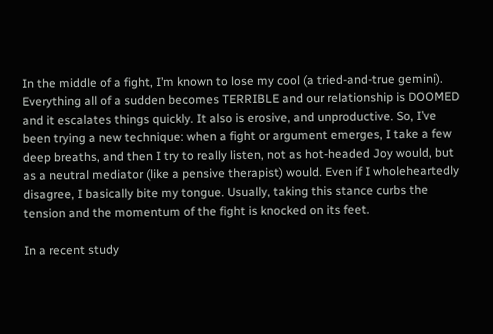In the middle of a fight, I’m known to lose my cool (a tried-and-true gemini). Everything all of a sudden becomes TERRIBLE and our relationship is DOOMED and it escalates things quickly. It also is erosive, and unproductive. So, I’ve been trying a new technique: when a fight or argument emerges, I take a few deep breaths, and then I try to really listen, not as hot-headed Joy would, but as a neutral mediator (like a pensive therapist) would. Even if I wholeheartedly disagree, I basically bite my tongue. Usually, taking this stance curbs the tension and the momentum of the fight is knocked on its feet.

In a recent study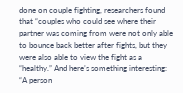done on couple fighting, researchers found that “couples who could see where their partner was coming from were not only able to bounce back better after fights, but they were also able to view the fight as a “healthy.” And here’s something interesting: “A person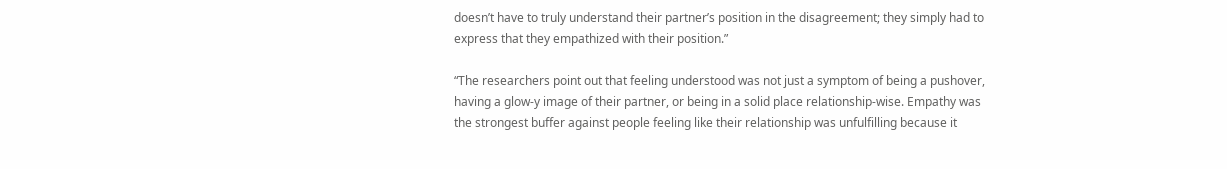doesn’t have to truly understand their partner’s position in the disagreement; they simply had to express that they empathized with their position.”

“The researchers point out that feeling understood was not just a symptom of being a pushover, having a glow-y image of their partner, or being in a solid place relationship-wise. Empathy was the strongest buffer against people feeling like their relationship was unfulfilling because it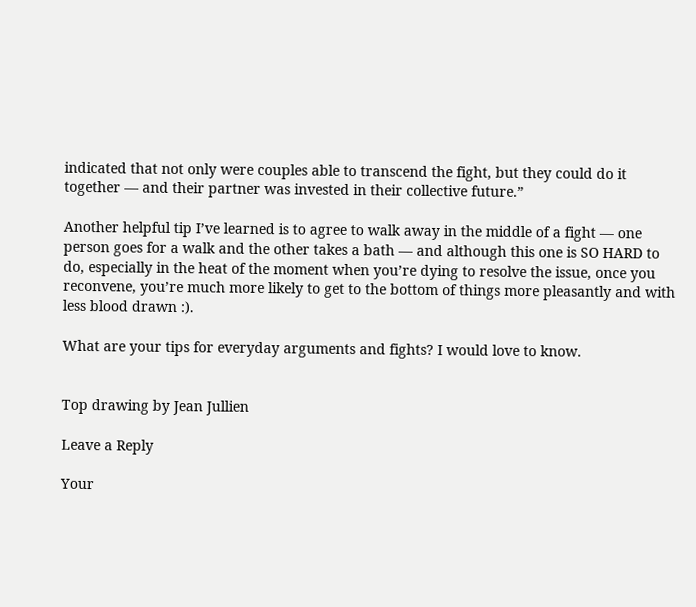indicated that not only were couples able to transcend the fight, but they could do it together — and their partner was invested in their collective future.”

Another helpful tip I’ve learned is to agree to walk away in the middle of a fight — one person goes for a walk and the other takes a bath — and although this one is SO HARD to do, especially in the heat of the moment when you’re dying to resolve the issue, once you reconvene, you’re much more likely to get to the bottom of things more pleasantly and with less blood drawn :).

What are your tips for everyday arguments and fights? I would love to know.


Top drawing by Jean Jullien

Leave a Reply

Your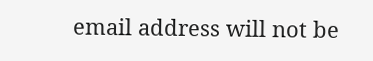email address will not be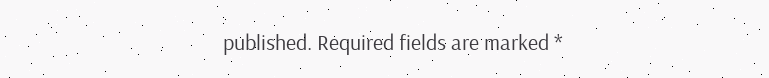published. Required fields are marked *